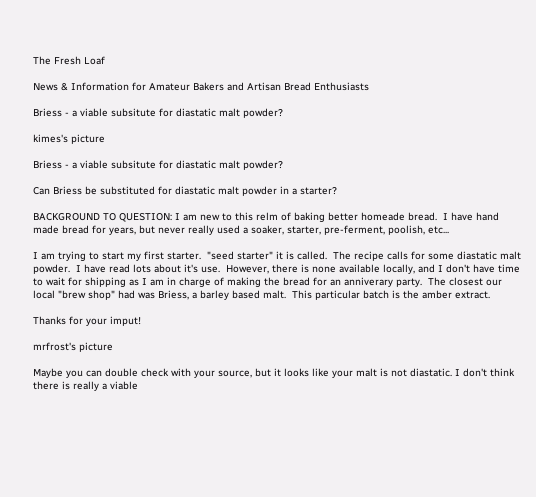The Fresh Loaf

News & Information for Amateur Bakers and Artisan Bread Enthusiasts

Briess - a viable subsitute for diastatic malt powder?

kimes's picture

Briess - a viable subsitute for diastatic malt powder?

Can Briess be substituted for diastatic malt powder in a starter?

BACKGROUND TO QUESTION: I am new to this relm of baking better homeade bread.  I have hand made bread for years, but never really used a soaker, starter, pre-ferment, poolish, etc...

I am trying to start my first starter.  "seed starter" it is called.  The recipe calls for some diastatic malt powder.  I have read lots about it's use.  However, there is none available locally, and I don't have time to wait for shipping as I am in charge of making the bread for an anniverary party.  The closest our local "brew shop" had was Briess, a barley based malt.  This particular batch is the amber extract.

Thanks for your imput!

mrfrost's picture

Maybe you can double check with your source, but it looks like your malt is not diastatic. I don't think there is really a viable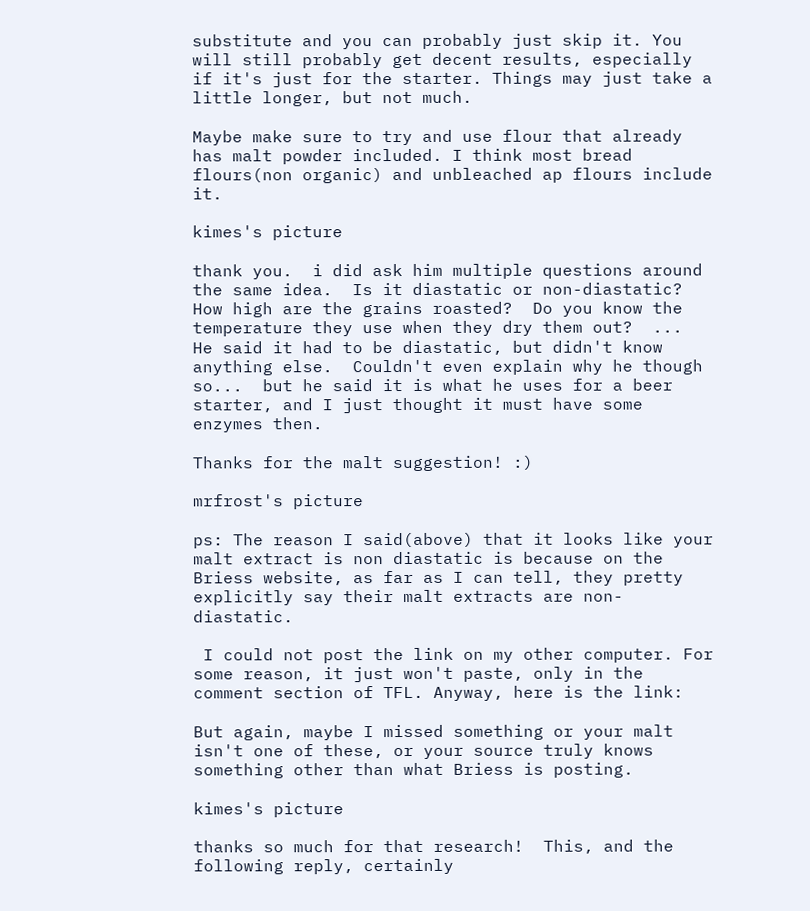substitute and you can probably just skip it. You will still probably get decent results, especially if it's just for the starter. Things may just take a little longer, but not much.

Maybe make sure to try and use flour that already has malt powder included. I think most bread flours(non organic) and unbleached ap flours include it.

kimes's picture

thank you.  i did ask him multiple questions around the same idea.  Is it diastatic or non-diastatic?  How high are the grains roasted?  Do you know the temperature they use when they dry them out?  ...  He said it had to be diastatic, but didn't know anything else.  Couldn't even explain why he though so...  but he said it is what he uses for a beer starter, and I just thought it must have some enzymes then.

Thanks for the malt suggestion! :)

mrfrost's picture

ps: The reason I said(above) that it looks like your malt extract is non diastatic is because on the Briess website, as far as I can tell, they pretty explicitly say their malt extracts are non-diastatic.

 I could not post the link on my other computer. For some reason, it just won't paste, only in the comment section of TFL. Anyway, here is the link:

But again, maybe I missed something or your malt isn't one of these, or your source truly knows something other than what Briess is posting.

kimes's picture

thanks so much for that research!  This, and the following reply, certainly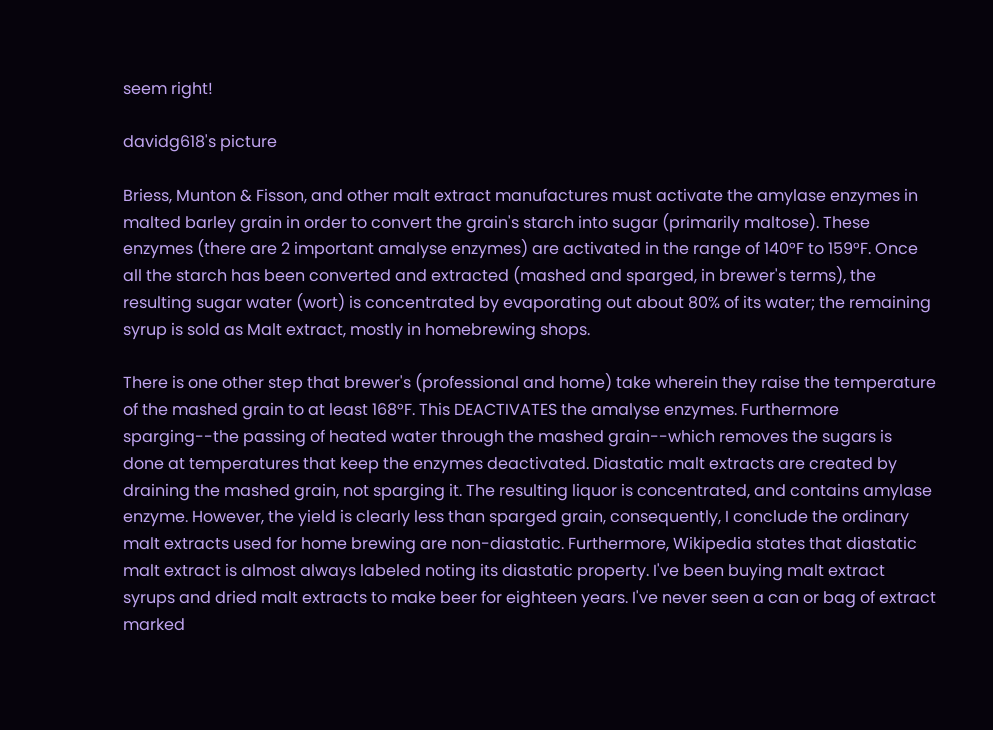seem right!

davidg618's picture

Briess, Munton & Fisson, and other malt extract manufactures must activate the amylase enzymes in malted barley grain in order to convert the grain's starch into sugar (primarily maltose). These enzymes (there are 2 important amalyse enzymes) are activated in the range of 140°F to 159°F. Once all the starch has been converted and extracted (mashed and sparged, in brewer's terms), the resulting sugar water (wort) is concentrated by evaporating out about 80% of its water; the remaining syrup is sold as Malt extract, mostly in homebrewing shops.

There is one other step that brewer's (professional and home) take wherein they raise the temperature of the mashed grain to at least 168°F. This DEACTIVATES the amalyse enzymes. Furthermore sparging--the passing of heated water through the mashed grain--which removes the sugars is done at temperatures that keep the enzymes deactivated. Diastatic malt extracts are created by draining the mashed grain, not sparging it. The resulting liquor is concentrated, and contains amylase enzyme. However, the yield is clearly less than sparged grain, consequently, I conclude the ordinary malt extracts used for home brewing are non-diastatic. Furthermore, Wikipedia states that diastatic malt extract is almost always labeled noting its diastatic property. I've been buying malt extract syrups and dried malt extracts to make beer for eighteen years. I've never seen a can or bag of extract marked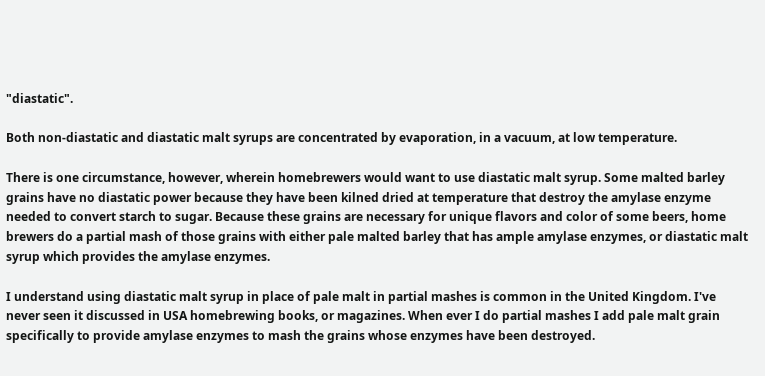"diastatic".

Both non-diastatic and diastatic malt syrups are concentrated by evaporation, in a vacuum, at low temperature.

There is one circumstance, however, wherein homebrewers would want to use diastatic malt syrup. Some malted barley grains have no diastatic power because they have been kilned dried at temperature that destroy the amylase enzyme needed to convert starch to sugar. Because these grains are necessary for unique flavors and color of some beers, home brewers do a partial mash of those grains with either pale malted barley that has ample amylase enzymes, or diastatic malt syrup which provides the amylase enzymes.

I understand using diastatic malt syrup in place of pale malt in partial mashes is common in the United Kingdom. I've never seen it discussed in USA homebrewing books, or magazines. When ever I do partial mashes I add pale malt grain specifically to provide amylase enzymes to mash the grains whose enzymes have been destroyed.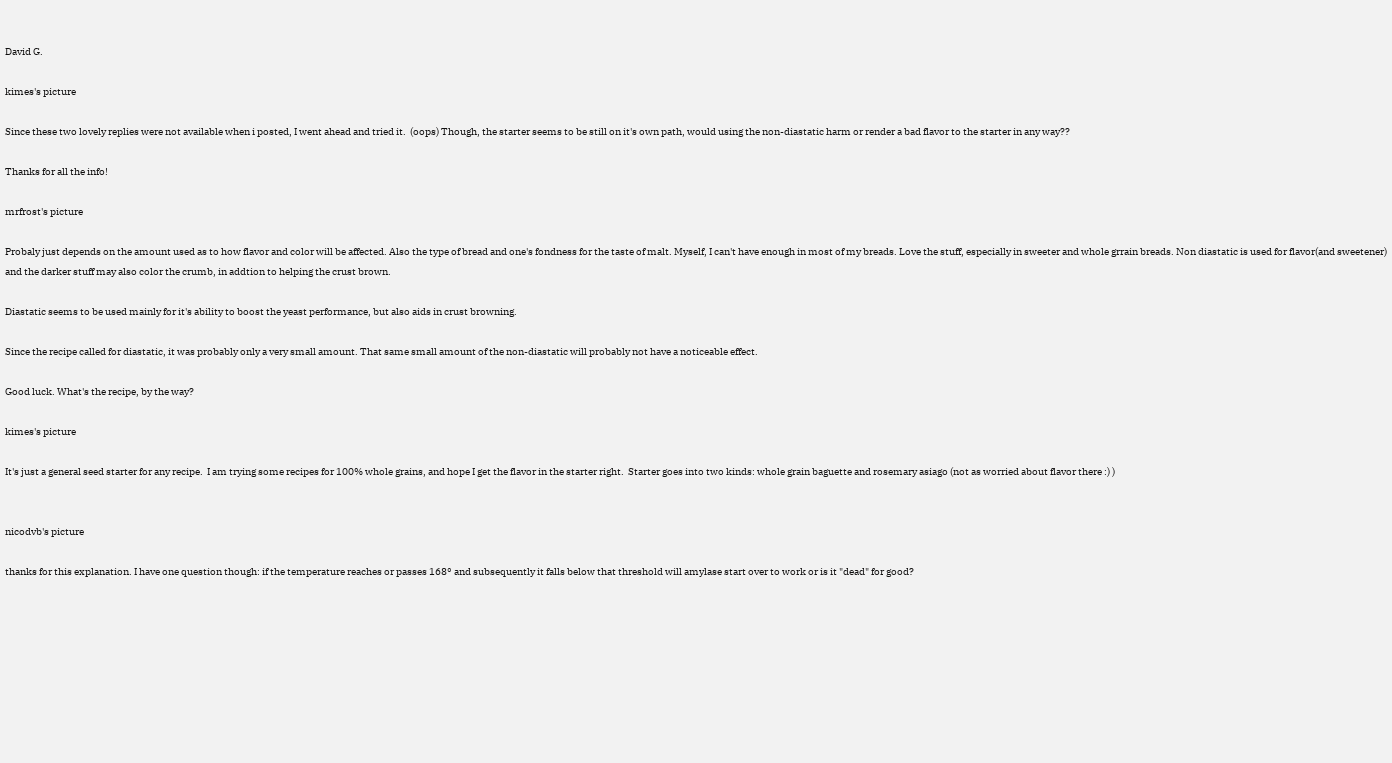David G.

kimes's picture

Since these two lovely replies were not available when i posted, I went ahead and tried it.  (oops) Though, the starter seems to be still on it's own path, would using the non-diastatic harm or render a bad flavor to the starter in any way??

Thanks for all the info!

mrfrost's picture

Probaly just depends on the amount used as to how flavor and color will be affected. Also the type of bread and one's fondness for the taste of malt. Myself, I can't have enough in most of my breads. Love the stuff, especially in sweeter and whole grrain breads. Non diastatic is used for flavor(and sweetener) and the darker stuff may also color the crumb, in addtion to helping the crust brown.

Diastatic seems to be used mainly for it's ability to boost the yeast performance, but also aids in crust browning.

Since the recipe called for diastatic, it was probably only a very small amount. That same small amount of the non-diastatic will probably not have a noticeable effect.

Good luck. What's the recipe, by the way?

kimes's picture

It's just a general seed starter for any recipe.  I am trying some recipes for 100% whole grains, and hope I get the flavor in the starter right.  Starter goes into two kinds: whole grain baguette and rosemary asiago (not as worried about flavor there :) )


nicodvb's picture

thanks for this explanation. I have one question though: if the temperature reaches or passes 168° and subsequently it falls below that threshold will amylase start over to work or is it "dead" for good?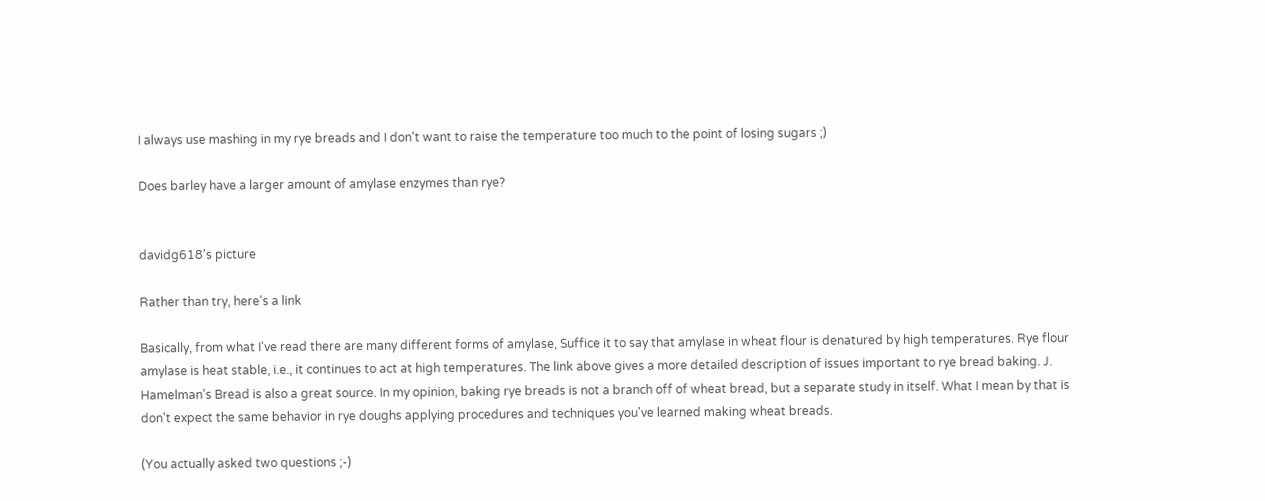I always use mashing in my rye breads and I don't want to raise the temperature too much to the point of losing sugars ;)

Does barley have a larger amount of amylase enzymes than rye?


davidg618's picture

Rather than try, here's a link

Basically, from what I've read there are many different forms of amylase, Suffice it to say that amylase in wheat flour is denatured by high temperatures. Rye flour amylase is heat stable, i.e., it continues to act at high temperatures. The link above gives a more detailed description of issues important to rye bread baking. J. Hamelman's Bread is also a great source. In my opinion, baking rye breads is not a branch off of wheat bread, but a separate study in itself. What I mean by that is don't expect the same behavior in rye doughs applying procedures and techniques you've learned making wheat breads.

(You actually asked two questions ;-)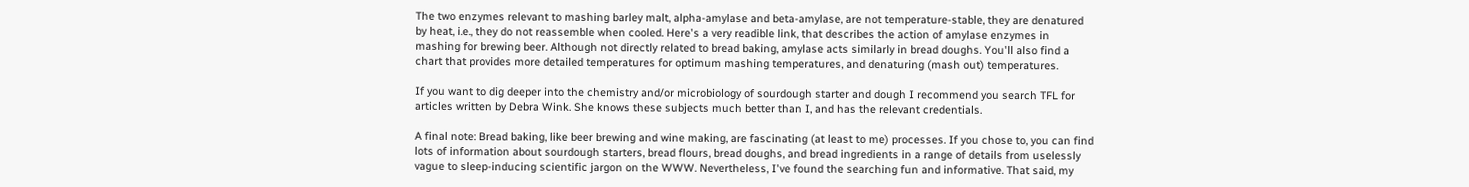The two enzymes relevant to mashing barley malt, alpha-amylase and beta-amylase, are not temperature-stable, they are denatured by heat, i.e., they do not reassemble when cooled. Here's a very readible link, that describes the action of amylase enzymes in mashing for brewing beer. Although not directly related to bread baking, amylase acts similarly in bread doughs. You'll also find a chart that provides more detailed temperatures for optimum mashing temperatures, and denaturing (mash out) temperatures.

If you want to dig deeper into the chemistry and/or microbiology of sourdough starter and dough I recommend you search TFL for articles written by Debra Wink. She knows these subjects much better than I, and has the relevant credentials.

A final note: Bread baking, like beer brewing and wine making, are fascinating (at least to me) processes. If you chose to, you can find lots of information about sourdough starters, bread flours, bread doughs, and bread ingredients in a range of details from uselessly vague to sleep-inducing scientific jargon on the WWW. Nevertheless, I've found the searching fun and informative. That said, my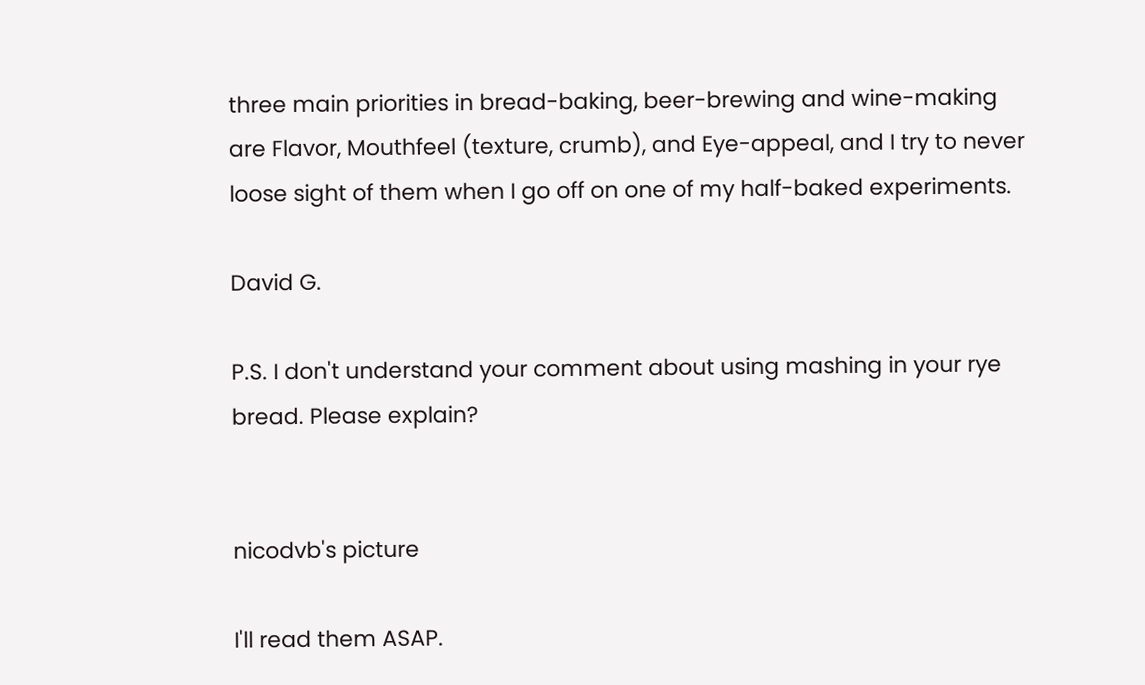three main priorities in bread-baking, beer-brewing and wine-making are Flavor, Mouthfeel (texture, crumb), and Eye-appeal, and I try to never loose sight of them when I go off on one of my half-baked experiments.

David G.

P.S. I don't understand your comment about using mashing in your rye bread. Please explain?


nicodvb's picture

I'll read them ASAP.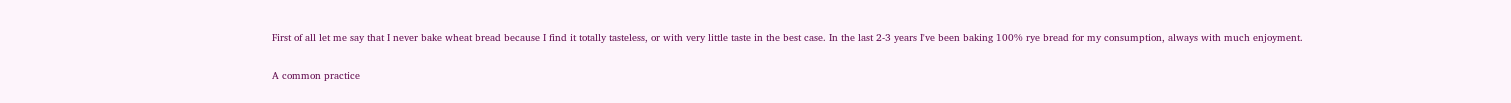First of all let me say that I never bake wheat bread because I find it totally tasteless, or with very little taste in the best case. In the last 2-3 years I've been baking 100% rye bread for my consumption, always with much enjoyment.

A common practice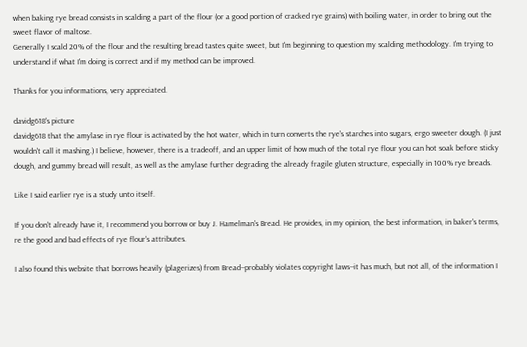when baking rye bread consists in scalding a part of the flour (or a good portion of cracked rye grains) with boiling water, in order to bring out the sweet flavor of maltose.
Generally I scald 20% of the flour and the resulting bread tastes quite sweet, but I'm beginning to question my scalding methodology. I'm trying to understand if what I'm doing is correct and if my method can be improved.

Thanks for you informations, very appreciated.

davidg618's picture
davidg618 that the amylase in rye flour is activated by the hot water, which in turn converts the rye's starches into sugars, ergo sweeter dough. (I just wouldn't call it mashing.) I believe, however, there is a tradeoff, and an upper limit of how much of the total rye flour you can hot soak before sticky dough, and gummy bread will result, as well as the amylase further degrading the already fragile gluten structure, especially in 100% rye breads.

Like I said earlier rye is a study unto itself.

If you don't already have it, I recommend you borrow or buy J. Hamelman's Bread. He provides, in my opinion, the best information, in baker's terms, re the good and bad effects of rye flour's attributes.

I also found this website that borrows heavily (plagerizes) from Bread--probably violates copyright laws--it has much, but not all, of the information I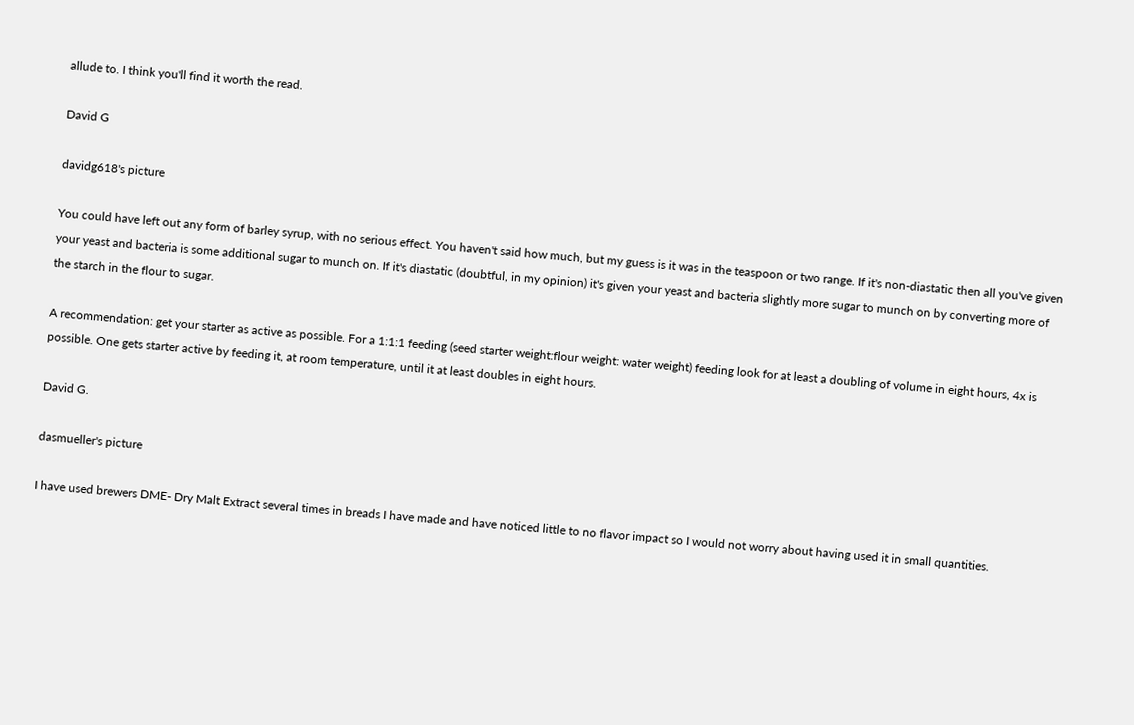allude to. I think you'll find it worth the read.

David G

davidg618's picture

You could have left out any form of barley syrup, with no serious effect. You haven't said how much, but my guess is it was in the teaspoon or two range. If it's non-diastatic then all you've given your yeast and bacteria is some additional sugar to munch on. If it's diastatic (doubtful, in my opinion) it's given your yeast and bacteria slightly more sugar to munch on by converting more of the starch in the flour to sugar.

A recommendation: get your starter as active as possible. For a 1:1:1 feeding (seed starter weight:flour weight: water weight) feeding look for at least a doubling of volume in eight hours, 4x is possible. One gets starter active by feeding it, at room temperature, until it at least doubles in eight hours.

David G.

dasmueller's picture

I have used brewers DME- Dry Malt Extract several times in breads I have made and have noticed little to no flavor impact so I would not worry about having used it in small quantities.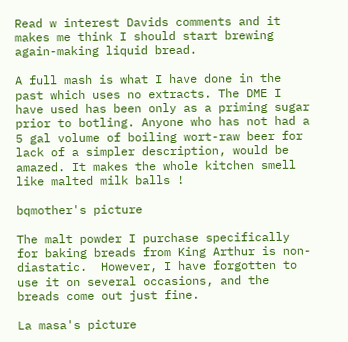Read w interest Davids comments and it makes me think I should start brewing again-making liquid bread.

A full mash is what I have done in the past which uses no extracts. The DME I have used has been only as a priming sugar prior to botling. Anyone who has not had a 5 gal volume of boiling wort-raw beer for lack of a simpler description, would be amazed. It makes the whole kitchen smell like malted milk balls !

bqmother's picture

The malt powder I purchase specifically for baking breads from King Arthur is non-diastatic.  However, I have forgotten to use it on several occasions, and the breads come out just fine.

La masa's picture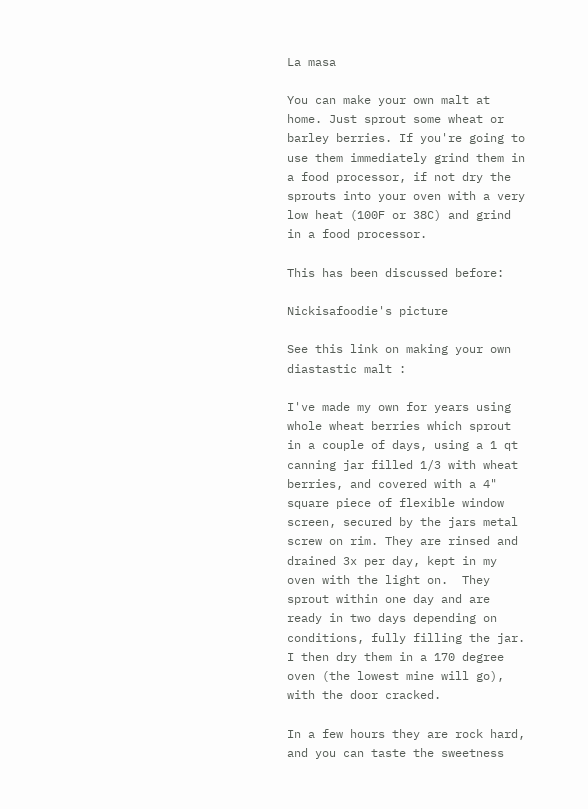La masa

You can make your own malt at home. Just sprout some wheat or barley berries. If you're going to use them immediately grind them in a food processor, if not dry the sprouts into your oven with a very low heat (100F or 38C) and grind in a food processor.

This has been discussed before:

Nickisafoodie's picture

See this link on making your own diastastic malt :

I've made my own for years using whole wheat berries which sprout in a couple of days, using a 1 qt canning jar filled 1/3 with wheat berries, and covered with a 4" square piece of flexible window screen, secured by the jars metal screw on rim. They are rinsed and drained 3x per day, kept in my oven with the light on.  They sprout within one day and are ready in two days depending on conditions, fully filling the jar.  I then dry them in a 170 degree oven (the lowest mine will go), with the door cracked.

In a few hours they are rock hard, and you can taste the sweetness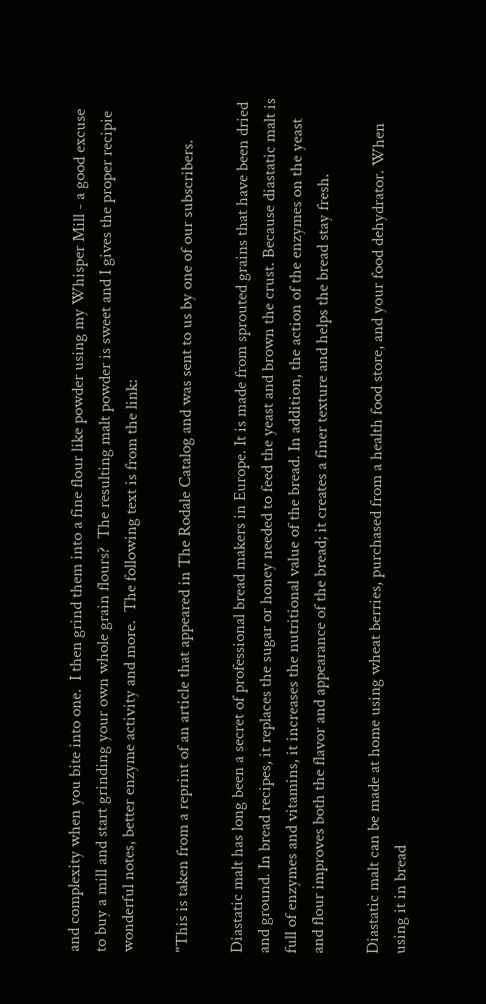and complexity when you bite into one.  I then grind them into a fine flour like powder using my Whisper Mill - a good excuse to buy a mill and start grinding your own whole grain flours?  The resulting malt powder is sweet and I gives the proper recipie wonderful notes, better enzyme activity and more.  The following text is from the link:

"This is taken from a reprint of an article that appeared in The Rodale Catalog and was sent to us by one of our subscribers.

Diastatic malt has long been a secret of professional bread makers in Europe. It is made from sprouted grains that have been dried and ground. In bread recipes, it replaces the sugar or honey needed to feed the yeast and brown the crust. Because diastatic malt is full of enzymes and vitamins, it increases the nutritional value of the bread. In addition, the action of the enzymes on the yeast and flour improves both the flavor and appearance of the bread; it creates a finer texture and helps the bread stay fresh.

Diastatic malt can be made at home using wheat berries, purchased from a health food store, and your food dehydrator. When using it in bread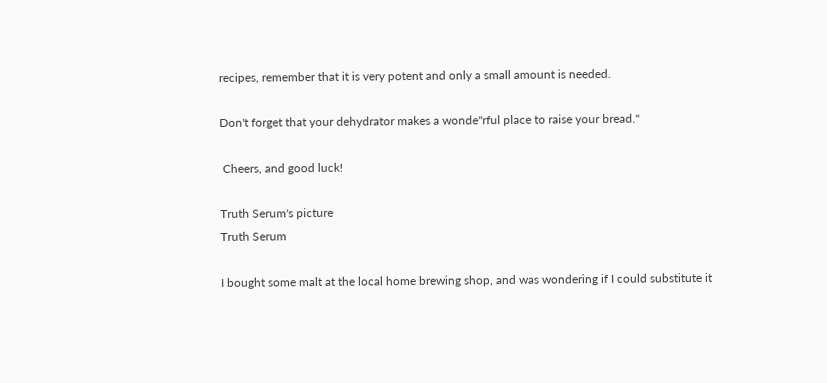recipes, remember that it is very potent and only a small amount is needed.

Don't forget that your dehydrator makes a wonde"rful place to raise your bread."

 Cheers, and good luck!

Truth Serum's picture
Truth Serum

I bought some malt at the local home brewing shop, and was wondering if I could substitute it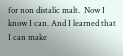for non distalic malt.  Now I know I can. And I learned that I can make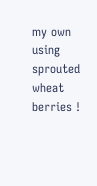my own using sprouted wheat berries !